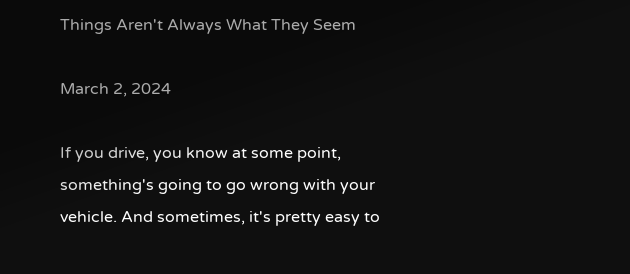Things Aren't Always What They Seem

March 2, 2024

If you drive, you know at some point, something's going to go wrong with your vehicle. And sometimes, it's pretty easy to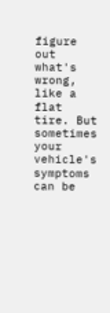figure out what's wrong, like a flat tire. But sometimes your vehicle's symptoms can be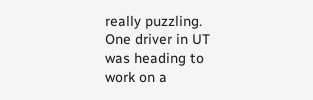really puzzling. One driver in UT was heading to work on a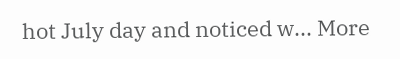hot July day and noticed w... More